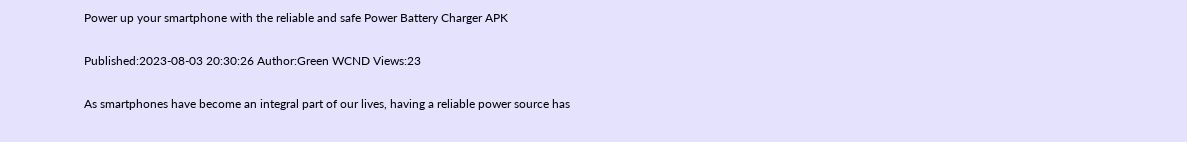Power up your smartphone with the reliable and safe Power Battery Charger APK

Published:2023-08-03 20:30:26 Author:Green WCND Views:23

As smartphones have become an integral part of our lives, having a reliable power source has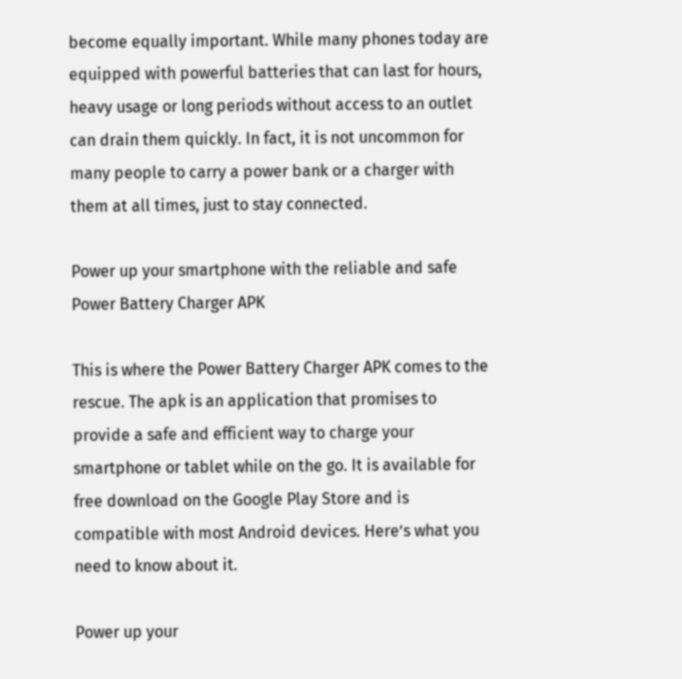become equally important. While many phones today are equipped with powerful batteries that can last for hours, heavy usage or long periods without access to an outlet can drain them quickly. In fact, it is not uncommon for many people to carry a power bank or a charger with them at all times, just to stay connected.

Power up your smartphone with the reliable and safe Power Battery Charger APK

This is where the Power Battery Charger APK comes to the rescue. The apk is an application that promises to provide a safe and efficient way to charge your smartphone or tablet while on the go. It is available for free download on the Google Play Store and is compatible with most Android devices. Here’s what you need to know about it.

Power up your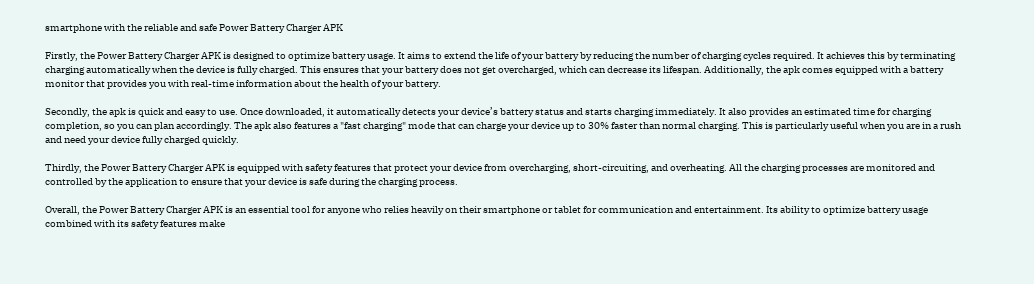smartphone with the reliable and safe Power Battery Charger APK

Firstly, the Power Battery Charger APK is designed to optimize battery usage. It aims to extend the life of your battery by reducing the number of charging cycles required. It achieves this by terminating charging automatically when the device is fully charged. This ensures that your battery does not get overcharged, which can decrease its lifespan. Additionally, the apk comes equipped with a battery monitor that provides you with real-time information about the health of your battery.

Secondly, the apk is quick and easy to use. Once downloaded, it automatically detects your device’s battery status and starts charging immediately. It also provides an estimated time for charging completion, so you can plan accordingly. The apk also features a "fast charging" mode that can charge your device up to 30% faster than normal charging. This is particularly useful when you are in a rush and need your device fully charged quickly.

Thirdly, the Power Battery Charger APK is equipped with safety features that protect your device from overcharging, short-circuiting, and overheating. All the charging processes are monitored and controlled by the application to ensure that your device is safe during the charging process.

Overall, the Power Battery Charger APK is an essential tool for anyone who relies heavily on their smartphone or tablet for communication and entertainment. Its ability to optimize battery usage combined with its safety features make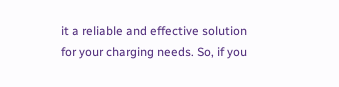it a reliable and effective solution for your charging needs. So, if you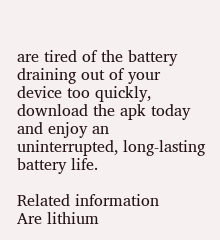are tired of the battery draining out of your device too quickly, download the apk today and enjoy an uninterrupted, long-lasting battery life.

Related information
Are lithium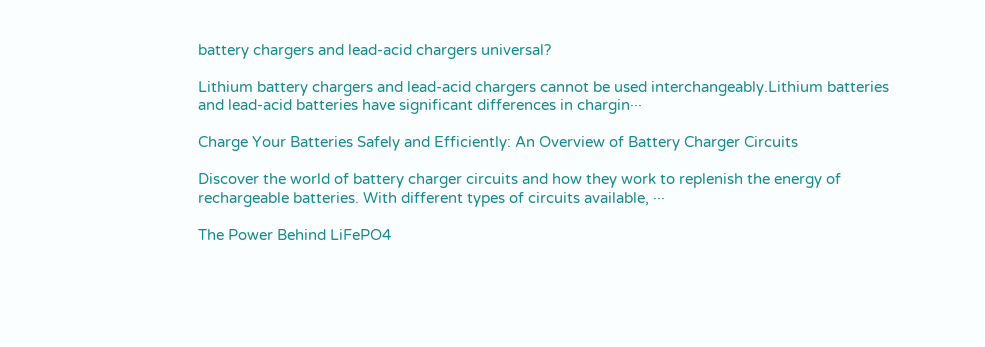battery chargers and lead-acid chargers universal?

Lithium battery chargers and lead-acid chargers cannot be used interchangeably.Lithium batteries and lead-acid batteries have significant differences in chargin···

Charge Your Batteries Safely and Efficiently: An Overview of Battery Charger Circuits

Discover the world of battery charger circuits and how they work to replenish the energy of rechargeable batteries. With different types of circuits available, ···

The Power Behind LiFePO4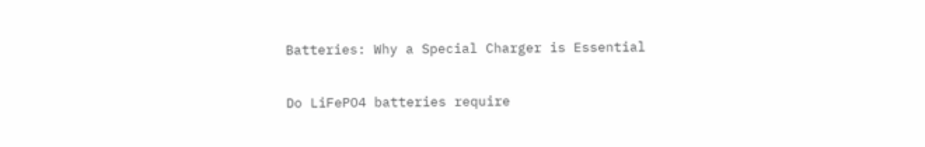Batteries: Why a Special Charger is Essential

Do LiFePO4 batteries require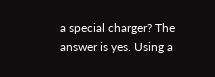a special charger? The answer is yes. Using a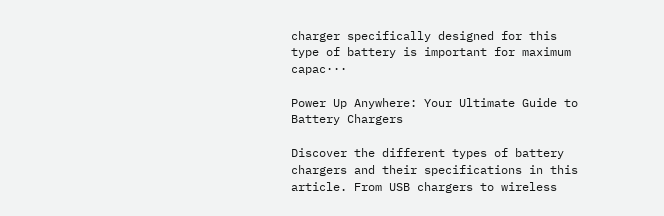charger specifically designed for this type of battery is important for maximum capac···

Power Up Anywhere: Your Ultimate Guide to Battery Chargers

Discover the different types of battery chargers and their specifications in this article. From USB chargers to wireless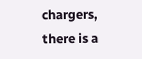chargers, there is a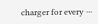charger for every ···